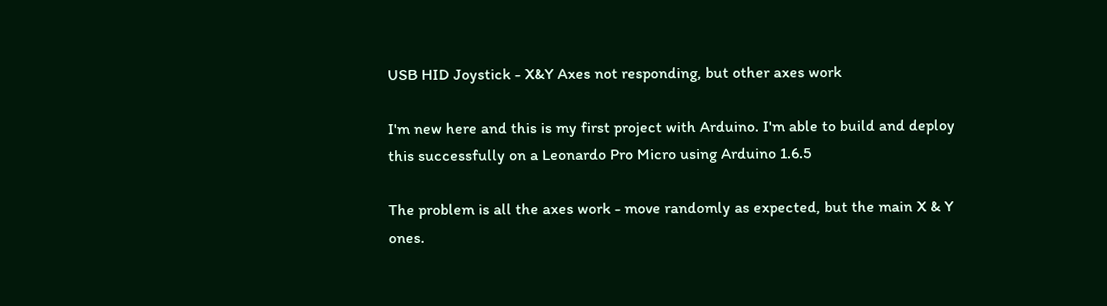USB HID Joystick - X&Y Axes not responding, but other axes work

I'm new here and this is my first project with Arduino. I'm able to build and deploy this successfully on a Leonardo Pro Micro using Arduino 1.6.5

The problem is all the axes work - move randomly as expected, but the main X & Y ones.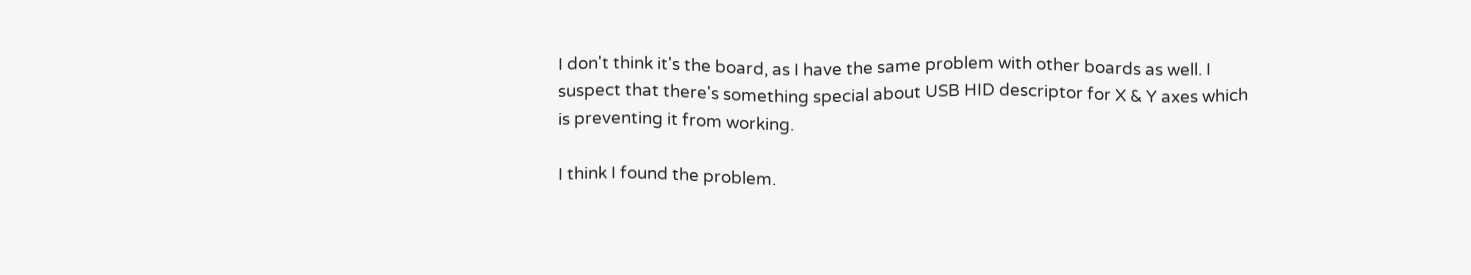I don't think it's the board, as I have the same problem with other boards as well. I suspect that there's something special about USB HID descriptor for X & Y axes which is preventing it from working.

I think I found the problem.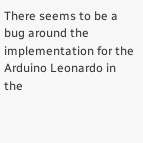There seems to be a bug around the implementation for the Arduino Leonardo in the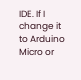IDE. If I change it to Arduino Micro or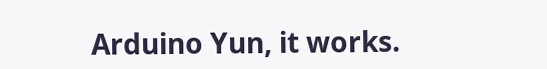Arduino Yun, it works.